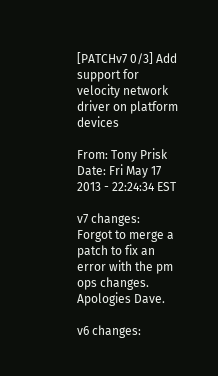[PATCHv7 0/3] Add support for velocity network driver on platform devices

From: Tony Prisk
Date: Fri May 17 2013 - 22:24:34 EST

v7 changes:
Forgot to merge a patch to fix an error with the pm ops changes. Apologies Dave.

v6 changes: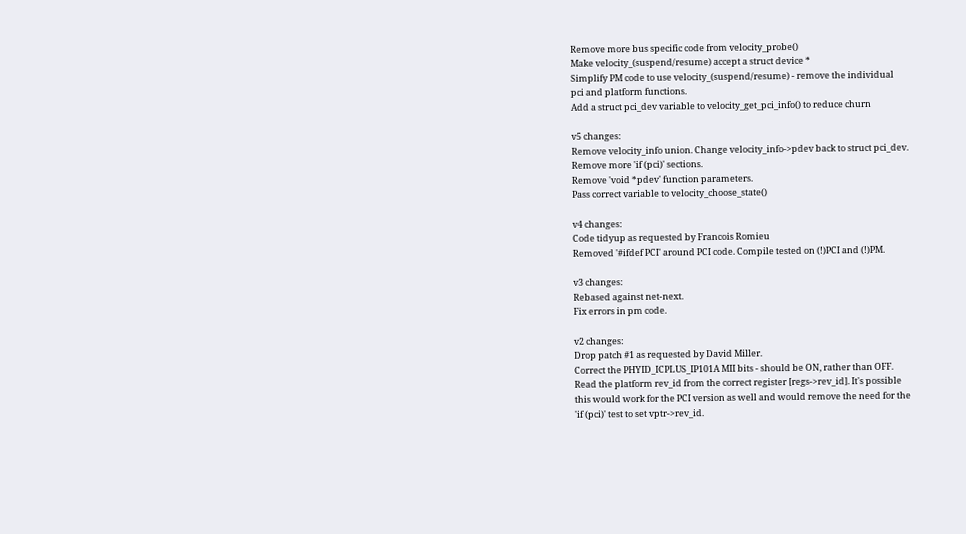Remove more bus specific code from velocity_probe()
Make velocity_(suspend/resume) accept a struct device *
Simplify PM code to use velocity_(suspend/resume) - remove the individual
pci and platform functions.
Add a struct pci_dev variable to velocity_get_pci_info() to reduce churn

v5 changes:
Remove velocity_info union. Change velocity_info->pdev back to struct pci_dev.
Remove more 'if (pci)' sections.
Remove 'void *pdev' function parameters.
Pass correct variable to velocity_choose_state()

v4 changes:
Code tidyup as requested by Francois Romieu
Removed '#ifdef PCI' around PCI code. Compile tested on (!)PCI and (!)PM.

v3 changes:
Rebased against net-next.
Fix errors in pm code.

v2 changes:
Drop patch #1 as requested by David Miller.
Correct the PHYID_ICPLUS_IP101A MII bits - should be ON, rather than OFF.
Read the platform rev_id from the correct register [regs->rev_id]. It's possible
this would work for the PCI version as well and would remove the need for the
'if (pci)' test to set vptr->rev_id.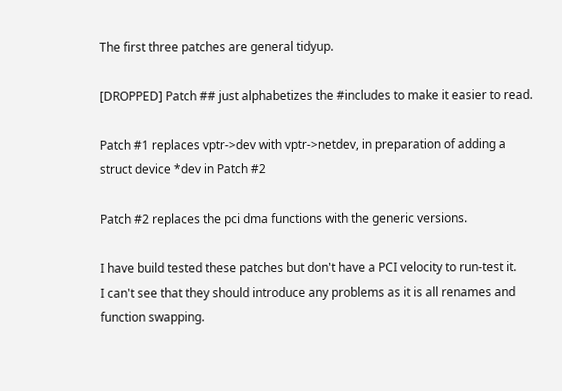The first three patches are general tidyup.

[DROPPED] Patch ## just alphabetizes the #includes to make it easier to read.

Patch #1 replaces vptr->dev with vptr->netdev, in preparation of adding a
struct device *dev in Patch #2

Patch #2 replaces the pci dma functions with the generic versions.

I have build tested these patches but don't have a PCI velocity to run-test it.
I can't see that they should introduce any problems as it is all renames and
function swapping.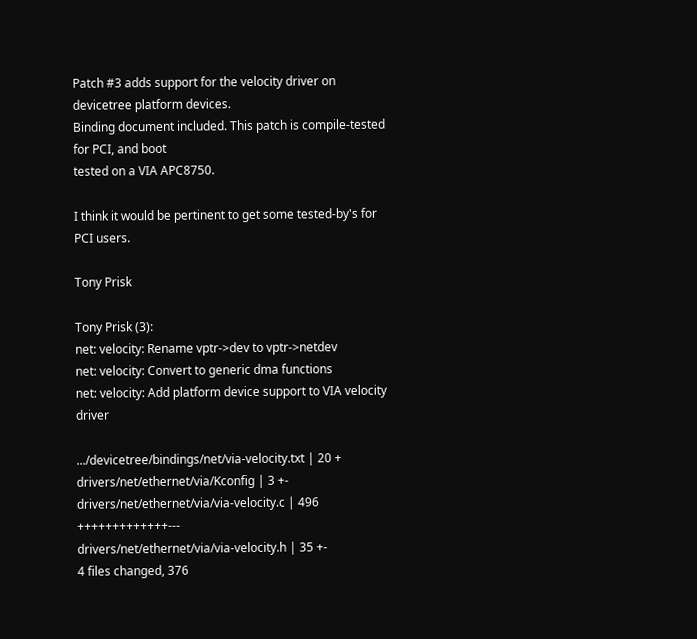Patch #3 adds support for the velocity driver on devicetree platform devices.
Binding document included. This patch is compile-tested for PCI, and boot
tested on a VIA APC8750.

I think it would be pertinent to get some tested-by's for PCI users.

Tony Prisk

Tony Prisk (3):
net: velocity: Rename vptr->dev to vptr->netdev
net: velocity: Convert to generic dma functions
net: velocity: Add platform device support to VIA velocity driver

.../devicetree/bindings/net/via-velocity.txt | 20 +
drivers/net/ethernet/via/Kconfig | 3 +-
drivers/net/ethernet/via/via-velocity.c | 496 +++++++++++++---
drivers/net/ethernet/via/via-velocity.h | 35 +-
4 files changed, 376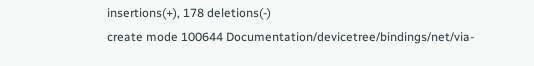insertions(+), 178 deletions(-)
create mode 100644 Documentation/devicetree/bindings/net/via-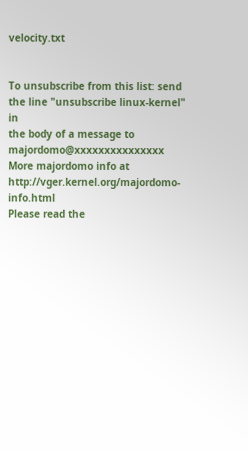velocity.txt


To unsubscribe from this list: send the line "unsubscribe linux-kernel" in
the body of a message to majordomo@xxxxxxxxxxxxxxx
More majordomo info at http://vger.kernel.org/majordomo-info.html
Please read the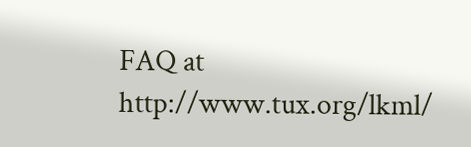FAQ at http://www.tux.org/lkml/